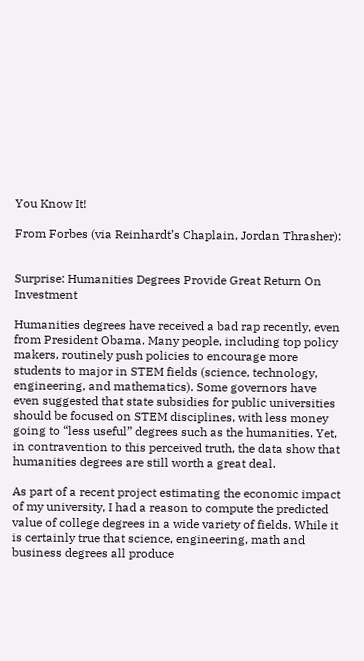You Know It!

From Forbes (via Reinhardt’s Chaplain, Jordan Thrasher):


Surprise: Humanities Degrees Provide Great Return On Investment

Humanities degrees have received a bad rap recently, even from President Obama. Many people, including top policy makers, routinely push policies to encourage more students to major in STEM fields (science, technology, engineering, and mathematics). Some governors have even suggested that state subsidies for public universities should be focused on STEM disciplines, with less money going to “less useful” degrees such as the humanities. Yet, in contravention to this perceived truth, the data show that humanities degrees are still worth a great deal.

As part of a recent project estimating the economic impact of my university, I had a reason to compute the predicted value of college degrees in a wide variety of fields. While it is certainly true that science, engineering, math and business degrees all produce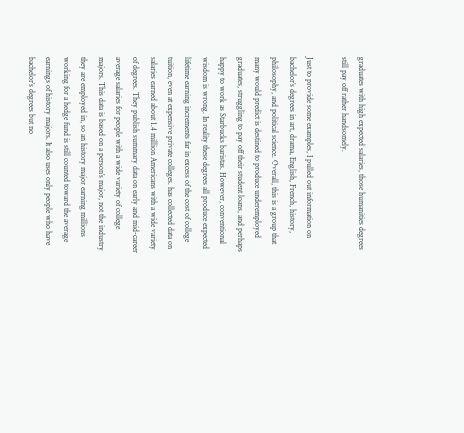graduates with high expected salaries, those humanities degrees still pay off rather handsomely.

Just to provide some examples, I pulled out information on bachelor’s degrees in art, drama, English, French, history, philosophy, and political science. Overall, this is a group that many would predict is destined to produce underemployed graduates, struggling to pay off their student loans, and perhaps happy to work as Starbucks baristas. However, conventional wisdom is wrong. In reality these degrees all produce expected lifetime earning increments far in excess of the cost of college tuition, even at expensive private colleges. has collected data on salaries earned about 1.4 million Americans with a wide variety of degrees. They publish summary data on early and mid-career average salaries for people with a wide variety of college majors. This data is based on a person’s major, not the industry they are employed in, so an history major earning millions working for a hedge fund is still counted toward the average earnings of history majors. It also uses only people who have bachelor’s degrees but no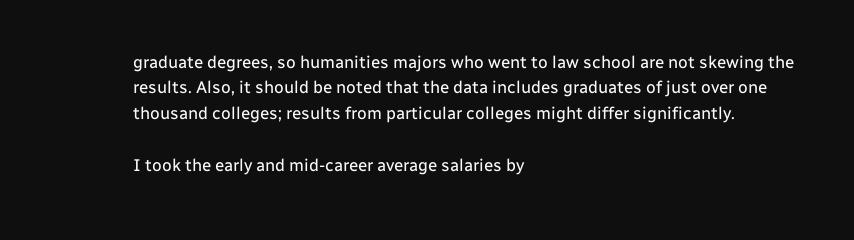graduate degrees, so humanities majors who went to law school are not skewing the results. Also, it should be noted that the data includes graduates of just over one thousand colleges; results from particular colleges might differ significantly.

I took the early and mid-career average salaries by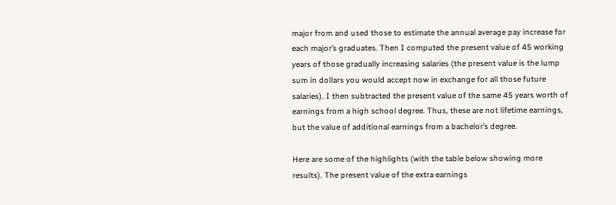major from and used those to estimate the annual average pay increase for each major’s graduates. Then I computed the present value of 45 working years of those gradually increasing salaries (the present value is the lump sum in dollars you would accept now in exchange for all those future salaries). I then subtracted the present value of the same 45 years worth of earnings from a high school degree. Thus, these are not lifetime earnings, but the value of additional earnings from a bachelor’s degree.

Here are some of the highlights (with the table below showing more results). The present value of the extra earnings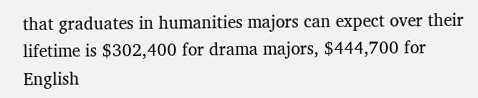that graduates in humanities majors can expect over their lifetime is $302,400 for drama majors, $444,700 for English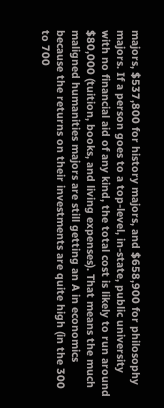majors, $537,800 for history majors, and $658,900 for philosophy majors. If a person goes to a top-level, in-state, public university with no financial aid of any kind, the total cost is likely to run around $80,000 (tuition, books, and living expenses). That means the much maligned humanities majors are still getting an A in economics because the returns on their investments are quite high (in the 300 to 700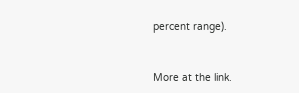percent range).


More at the link.